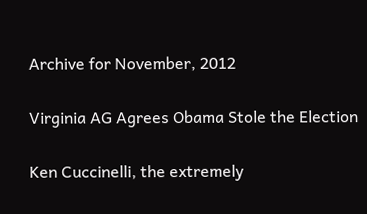Archive for November, 2012

Virginia AG Agrees Obama Stole the Election

Ken Cuccinelli, the extremely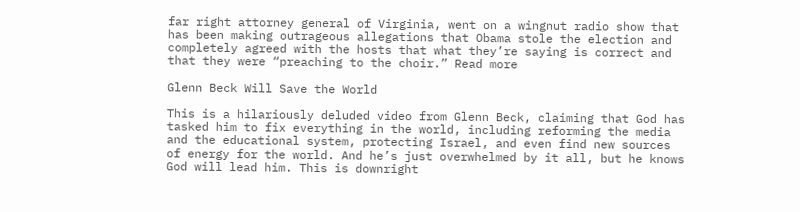far right attorney general of Virginia, went on a wingnut radio show that has been making outrageous allegations that Obama stole the election and completely agreed with the hosts that what they’re saying is correct and that they were “preaching to the choir.” Read more

Glenn Beck Will Save the World

This is a hilariously deluded video from Glenn Beck, claiming that God has tasked him to fix everything in the world, including reforming the media and the educational system, protecting Israel, and even find new sources of energy for the world. And he’s just overwhelmed by it all, but he knows God will lead him. This is downright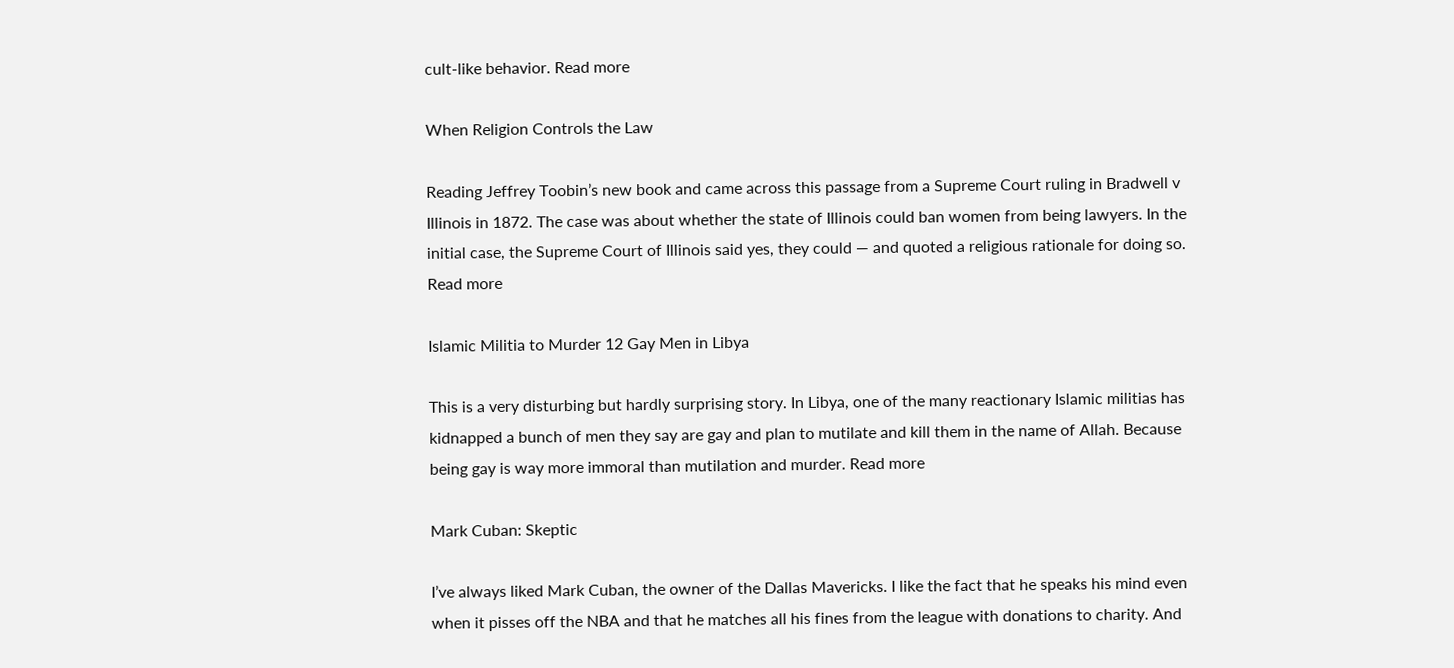cult-like behavior. Read more

When Religion Controls the Law

Reading Jeffrey Toobin’s new book and came across this passage from a Supreme Court ruling in Bradwell v Illinois in 1872. The case was about whether the state of Illinois could ban women from being lawyers. In the initial case, the Supreme Court of Illinois said yes, they could — and quoted a religious rationale for doing so. Read more

Islamic Militia to Murder 12 Gay Men in Libya

This is a very disturbing but hardly surprising story. In Libya, one of the many reactionary Islamic militias has kidnapped a bunch of men they say are gay and plan to mutilate and kill them in the name of Allah. Because being gay is way more immoral than mutilation and murder. Read more

Mark Cuban: Skeptic

I’ve always liked Mark Cuban, the owner of the Dallas Mavericks. I like the fact that he speaks his mind even when it pisses off the NBA and that he matches all his fines from the league with donations to charity. And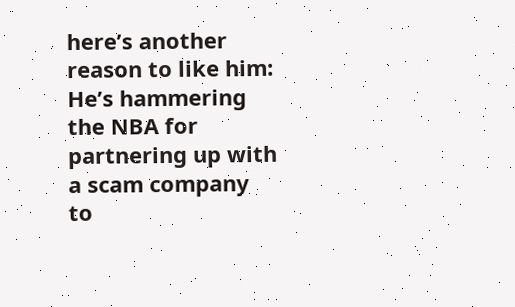here’s another reason to like him: He’s hammering the NBA for partnering up with a scam company to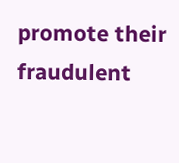promote their fraudulent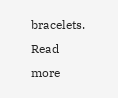bracelets. Read more